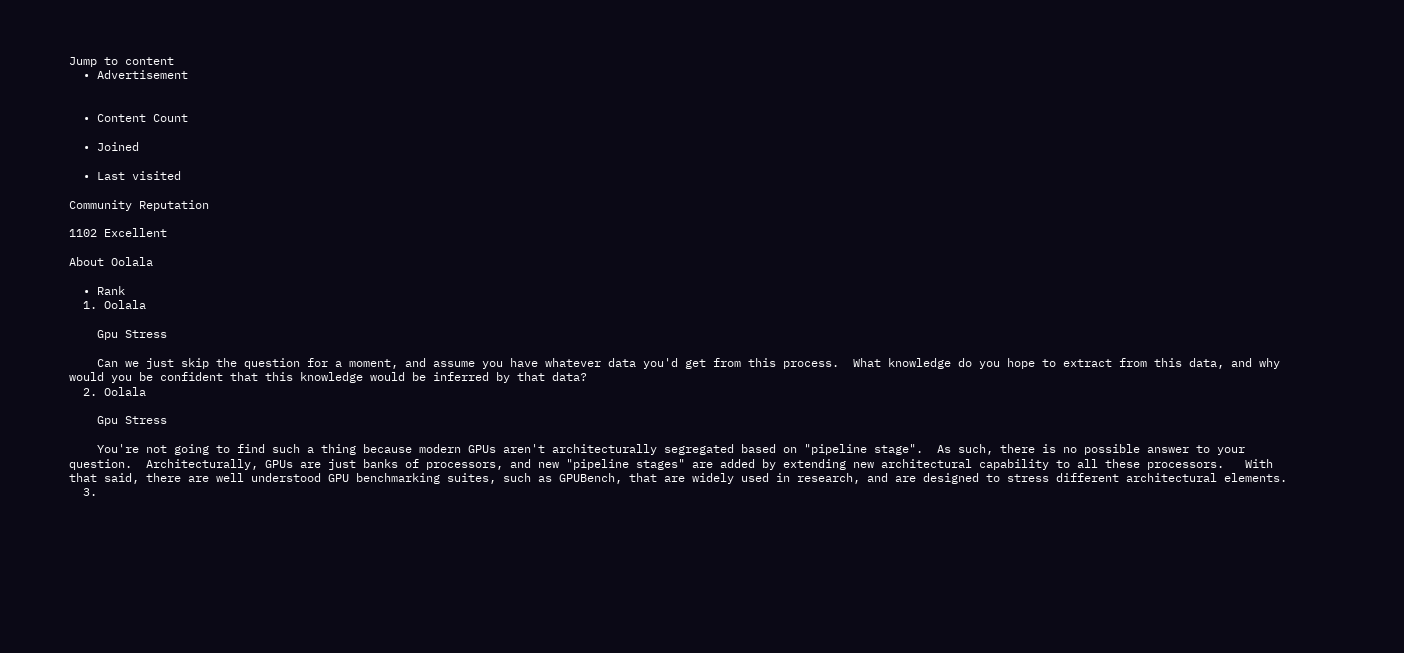Jump to content
  • Advertisement


  • Content Count

  • Joined

  • Last visited

Community Reputation

1102 Excellent

About Oolala

  • Rank
  1. Oolala

    Gpu Stress

    Can we just skip the question for a moment, and assume you have whatever data you'd get from this process.  What knowledge do you hope to extract from this data, and why would you be confident that this knowledge would be inferred by that data?
  2. Oolala

    Gpu Stress

    You're not going to find such a thing because modern GPUs aren't architecturally segregated based on "pipeline stage".  As such, there is no possible answer to your question.  Architecturally, GPUs are just banks of processors, and new "pipeline stages" are added by extending new architectural capability to all these processors.   With that said, there are well understood GPU benchmarking suites, such as GPUBench, that are widely used in research, and are designed to stress different architectural elements.
  3.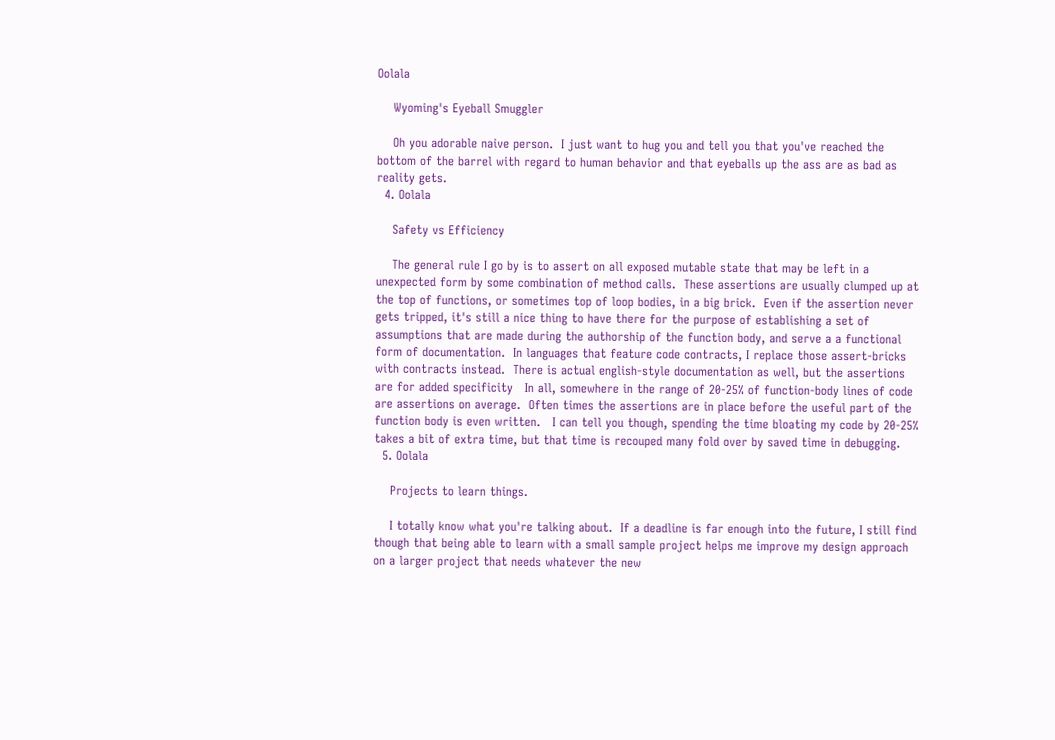Oolala

    Wyoming's Eyeball Smuggler

    Oh you adorable naive person.  I just want to hug you and tell you that you've reached the bottom of the barrel with regard to human behavior and that eyeballs up the ass are as bad as reality gets.
  4. Oolala

    Safety vs Efficiency

    The general rule I go by is to assert on all exposed mutable state that may be left in a unexpected form by some combination of method calls.  These assertions are usually clumped up at the top of functions, or sometimes top of loop bodies, in a big brick.  Even if the assertion never gets tripped, it's still a nice thing to have there for the purpose of establishing a set of assumptions that are made during the authorship of the function body, and serve a a functional form of documentation.  In languages that feature code contracts, I replace those assert-bricks with contracts instead.  There is actual english-style documentation as well, but the assertions are for added specificity   In all, somewhere in the range of 20-25% of function-body lines of code are assertions on average.  Often times the assertions are in place before the useful part of the  function body is even written.   I can tell you though, spending the time bloating my code by 20-25% takes a bit of extra time, but that time is recouped many fold over by saved time in debugging.
  5. Oolala

    Projects to learn things.

    I totally know what you're talking about.  If a deadline is far enough into the future, I still find though that being able to learn with a small sample project helps me improve my design approach on a larger project that needs whatever the new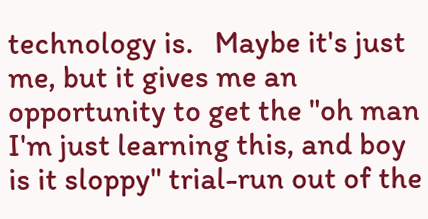technology is.   Maybe it's just me, but it gives me an opportunity to get the "oh man I'm just learning this, and boy is it sloppy" trial-run out of the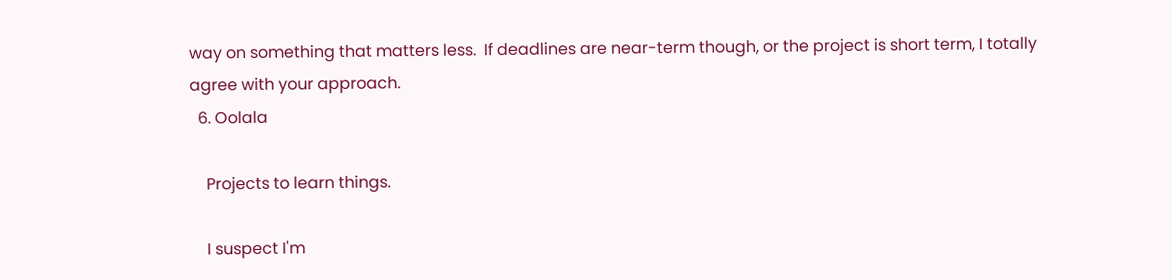way on something that matters less.  If deadlines are near-term though, or the project is short term, I totally agree with your approach.
  6. Oolala

    Projects to learn things.

    I suspect I'm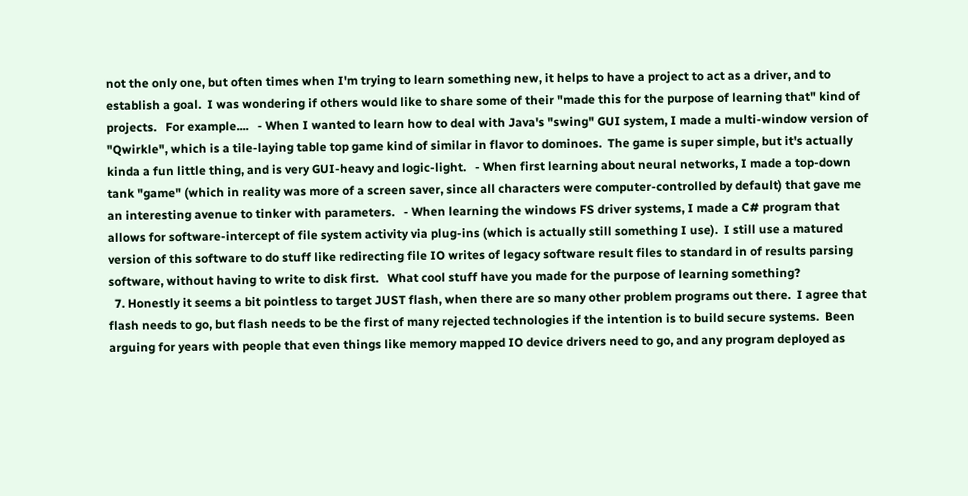not the only one, but often times when I'm trying to learn something new, it helps to have a project to act as a driver, and to establish a goal.  I was wondering if others would like to share some of their "made this for the purpose of learning that" kind of projects.   For example....   - When I wanted to learn how to deal with Java's "swing" GUI system, I made a multi-window version of "Qwirkle", which is a tile-laying table top game kind of similar in flavor to dominoes.  The game is super simple, but it's actually kinda a fun little thing, and is very GUI-heavy and logic-light.   - When first learning about neural networks, I made a top-down tank "game" (which in reality was more of a screen saver, since all characters were computer-controlled by default) that gave me an interesting avenue to tinker with parameters.   - When learning the windows FS driver systems, I made a C# program that allows for software-intercept of file system activity via plug-ins (which is actually still something I use).  I still use a matured version of this software to do stuff like redirecting file IO writes of legacy software result files to standard in of results parsing software, without having to write to disk first.   What cool stuff have you made for the purpose of learning something?
  7. Honestly it seems a bit pointless to target JUST flash, when there are so many other problem programs out there.  I agree that flash needs to go, but flash needs to be the first of many rejected technologies if the intention is to build secure systems.  Been arguing for years with people that even things like memory mapped IO device drivers need to go, and any program deployed as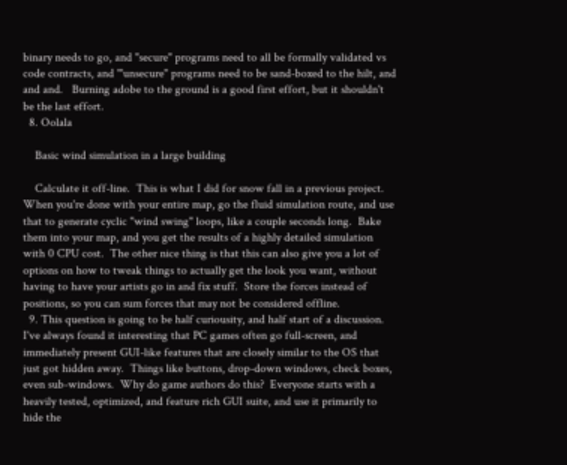binary needs to go, and "secure" programs need to all be formally validated vs code contracts, and '"unsecure" programs need to be sand-boxed to the hilt, and and and.   Burning adobe to the ground is a good first effort, but it shouldn't be the last effort.
  8. Oolala

    Basic wind simulation in a large building

    Calculate it off-line.  This is what I did for snow fall in a previous project.  When you're done with your entire map, go the fluid simulation route, and use that to generate cyclic "wind swing" loops, like a couple seconds long.  Bake them into your map, and you get the results of a highly detailed simulation with 0 CPU cost.  The other nice thing is that this can also give you a lot of options on how to tweak things to actually get the look you want, without having to have your artists go in and fix stuff.  Store the forces instead of positions, so you can sum forces that may not be considered offline.
  9. This question is going to be half curiousity, and half start of a discussion.   I've always found it interesting that PC games often go full-screen, and immediately present GUI-like features that are closely similar to the OS that just got hidden away.  Things like buttons, drop-down windows, check boxes, even sub-windows.  Why do game authors do this?  Everyone starts with a heavily tested, optimized, and feature rich GUI suite, and use it primarily to hide the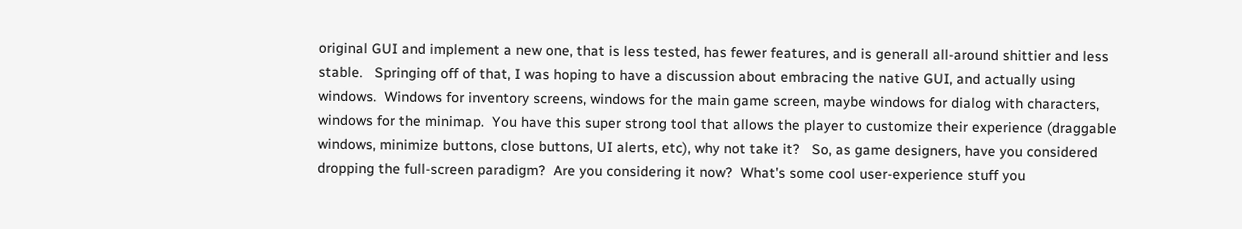original GUI and implement a new one, that is less tested, has fewer features, and is generall all-around shittier and less stable.   Springing off of that, I was hoping to have a discussion about embracing the native GUI, and actually using windows.  Windows for inventory screens, windows for the main game screen, maybe windows for dialog with characters, windows for the minimap.  You have this super strong tool that allows the player to customize their experience (draggable windows, minimize buttons, close buttons, UI alerts, etc), why not take it?   So, as game designers, have you considered dropping the full-screen paradigm?  Are you considering it now?  What's some cool user-experience stuff you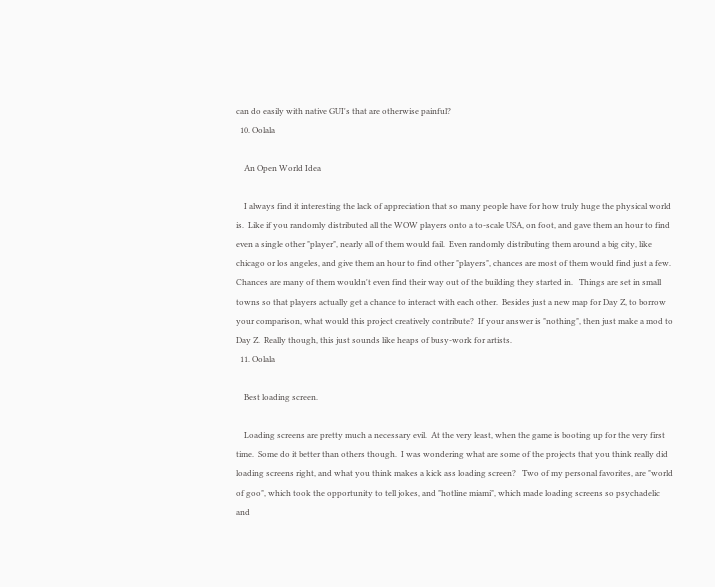can do easily with native GUI's that are otherwise painful?
  10. Oolala

    An Open World Idea

    I always find it interesting the lack of appreciation that so many people have for how truly huge the physical world is.  Like if you randomly distributed all the WOW players onto a to-scale USA, on foot, and gave them an hour to find even a single other "player", nearly all of them would fail.  Even randomly distributing them around a big city, like chicago or los angeles, and give them an hour to find other "players", chances are most of them would find just a few.  Chances are many of them wouldn't even find their way out of the building they started in.   Things are set in small towns so that players actually get a chance to interact with each other.  Besides just a new map for Day Z, to borrow your comparison, what would this project creatively contribute?  If your answer is "nothing", then just make a mod to Day Z.  Really though, this just sounds like heaps of busy-work for artists.
  11. Oolala

    Best loading screen.

    Loading screens are pretty much a necessary evil.  At the very least, when the game is booting up for the very first time.  Some do it better than others though.  I was wondering what are some of the projects that you think really did loading screens right, and what you think makes a kick ass loading screen?   Two of my personal favorites, are "world of goo", which took the opportunity to tell jokes, and "hotline miami", which made loading screens so psychadelic and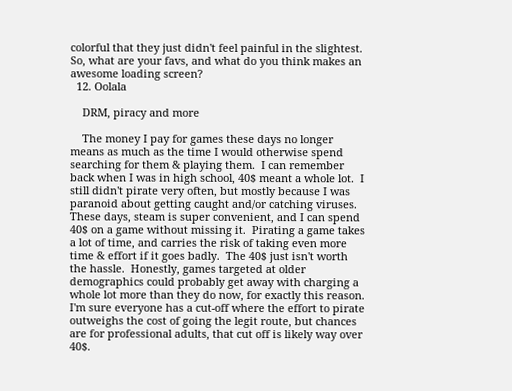colorful that they just didn't feel painful in the slightest.   So, what are your favs, and what do you think makes an awesome loading screen?
  12. Oolala

    DRM, piracy and more

    The money I pay for games these days no longer means as much as the time I would otherwise spend searching for them & playing them.  I can remember back when I was in high school, 40$ meant a whole lot.  I still didn't pirate very often, but mostly because I was paranoid about getting caught and/or catching viruses.   These days, steam is super convenient, and I can spend 40$ on a game without missing it.  Pirating a game takes a lot of time, and carries the risk of taking even more time & effort if it goes badly.  The 40$ just isn't worth the hassle.  Honestly, games targeted at older demographics could probably get away with charging a whole lot more than they do now, for exactly this reason.  I'm sure everyone has a cut-off where the effort to pirate outweighs the cost of going the legit route, but chances are for professional adults, that cut off is likely way over 40$.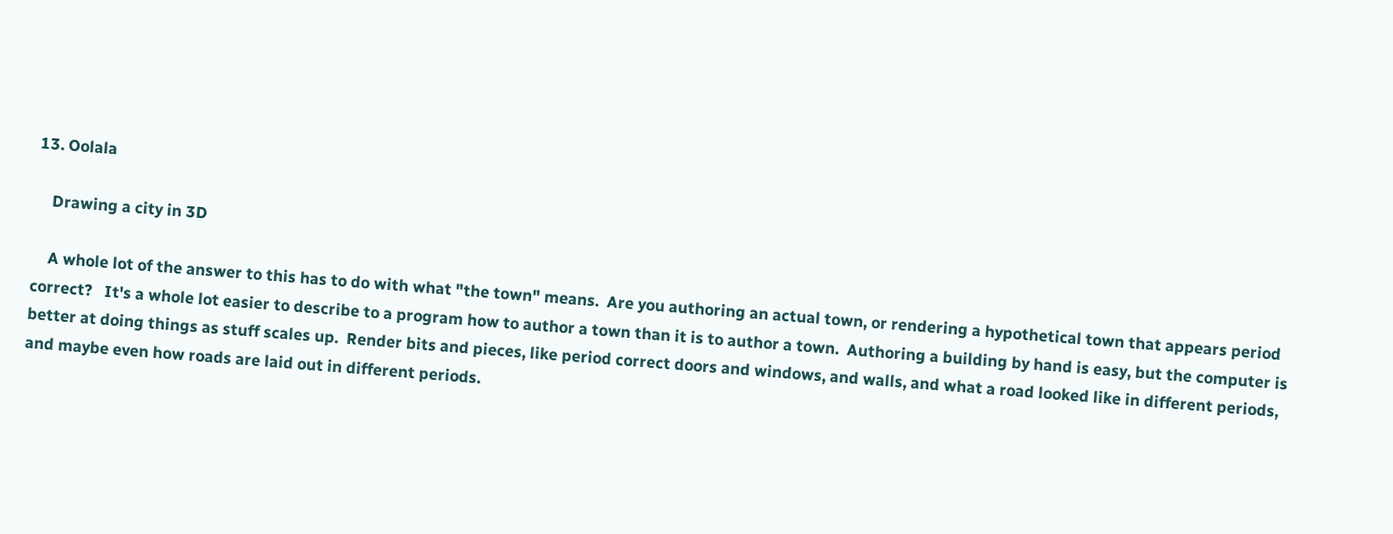13. Oolala

    Drawing a city in 3D

    A whole lot of the answer to this has to do with what "the town" means.  Are you authoring an actual town, or rendering a hypothetical town that appears period correct?   It's a whole lot easier to describe to a program how to author a town than it is to author a town.  Authoring a building by hand is easy, but the computer is better at doing things as stuff scales up.  Render bits and pieces, like period correct doors and windows, and walls, and what a road looked like in different periods, and maybe even how roads are laid out in different periods.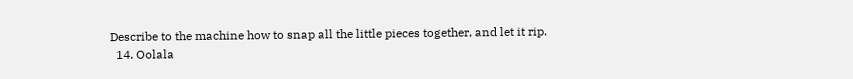Describe to the machine how to snap all the little pieces together, and let it rip.
  14. Oolala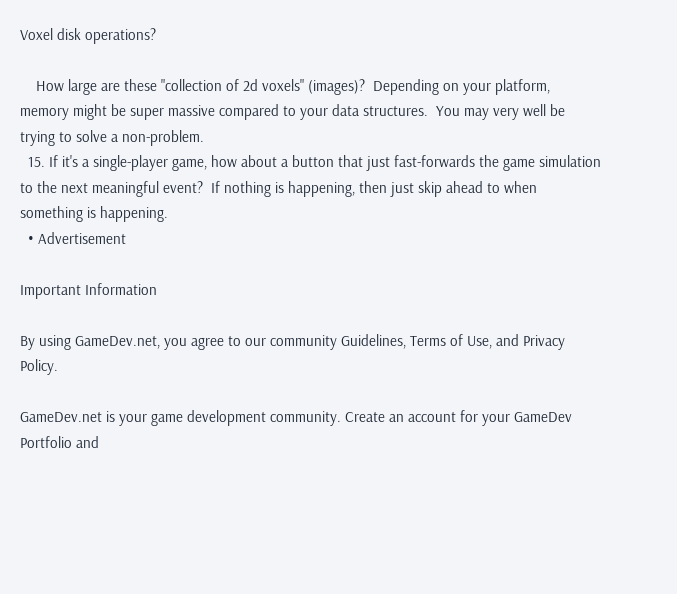Voxel disk operations?

    How large are these "collection of 2d voxels" (images)?  Depending on your platform, memory might be super massive compared to your data structures.  You may very well be trying to solve a non-problem.
  15. If it's a single-player game, how about a button that just fast-forwards the game simulation to the next meaningful event?  If nothing is happening, then just skip ahead to when something is happening.
  • Advertisement

Important Information

By using GameDev.net, you agree to our community Guidelines, Terms of Use, and Privacy Policy.

GameDev.net is your game development community. Create an account for your GameDev Portfolio and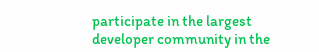participate in the largest developer community in the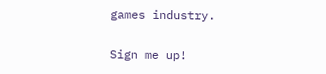games industry.

Sign me up!